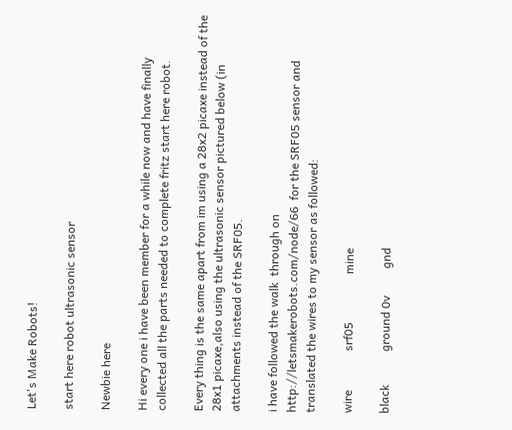Let's Make Robots!

start here robot ultrasonic sensor

Newbie here

Hi every one i have been member for a while now and have finally collected all the parts needed to complete fritz start here robot.

Every thing is the same apart from im using a 28x2 picaxe instead of the 28x1 picaxe,also using the ultrasonic sensor pictured below (in attachments instead of the SRF05.

i have followed the walk  through on http://letsmakerobots.com/node/66  for the SRF05 sensor and translated the wires to my sensor as followed:

wire             srf05                mine

black           ground 0v         gnd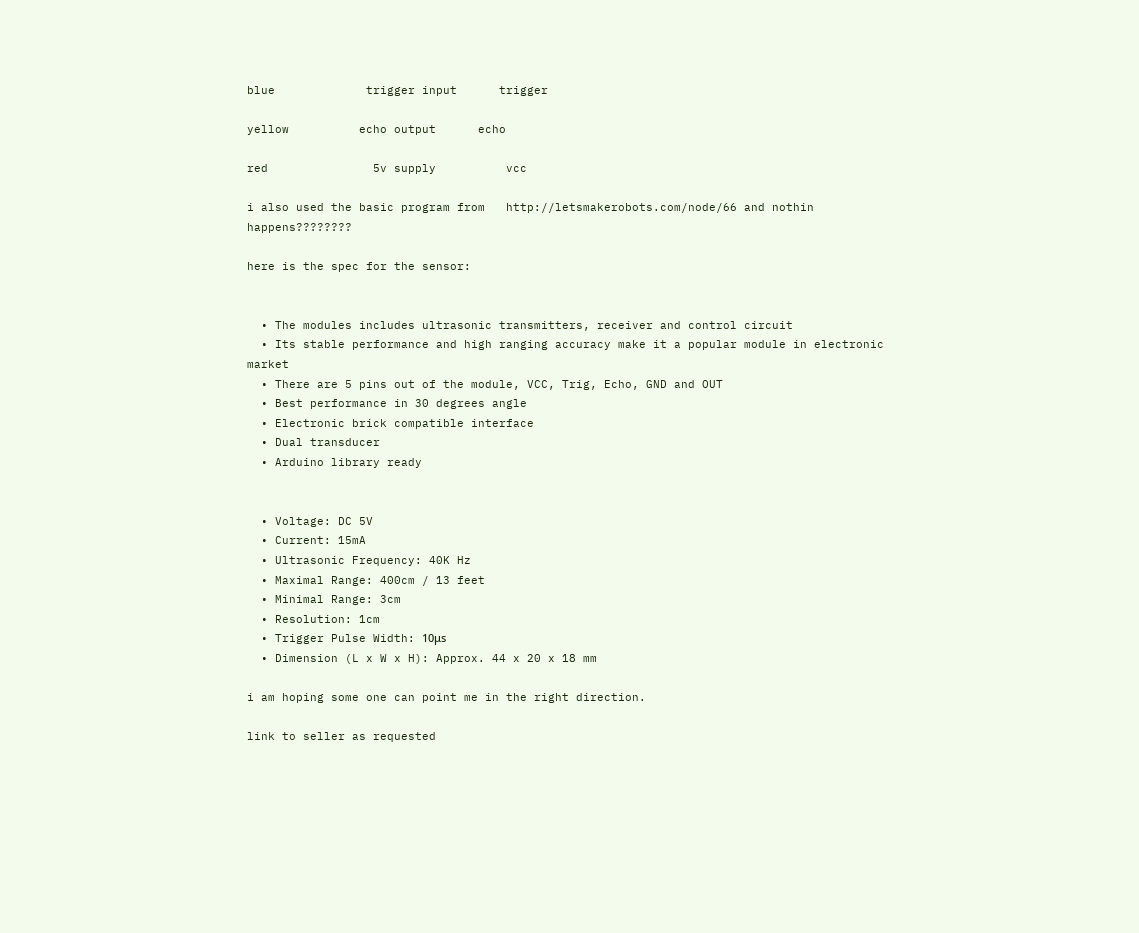blue             trigger input      trigger

yellow          echo output      echo

red               5v supply          vcc

i also used the basic program from   http://letsmakerobots.com/node/66 and nothin happens????????

here is the spec for the sensor:


  • The modules includes ultrasonic transmitters, receiver and control circuit
  • Its stable performance and high ranging accuracy make it a popular module in electronic market
  • There are 5 pins out of the module, VCC, Trig, Echo, GND and OUT
  • Best performance in 30 degrees angle
  • Electronic brick compatible interface
  • Dual transducer
  • Arduino library ready


  • Voltage: DC 5V
  • Current: 15mA
  • Ultrasonic Frequency: 40K Hz
  • Maximal Range: 400cm / 13 feet
  • Minimal Range: 3cm
  • Resolution: 1cm
  • Trigger Pulse Width: 10μs
  • Dimension (L x W x H): Approx. 44 x 20 x 18 mm

i am hoping some one can point me in the right direction.

link to seller as requested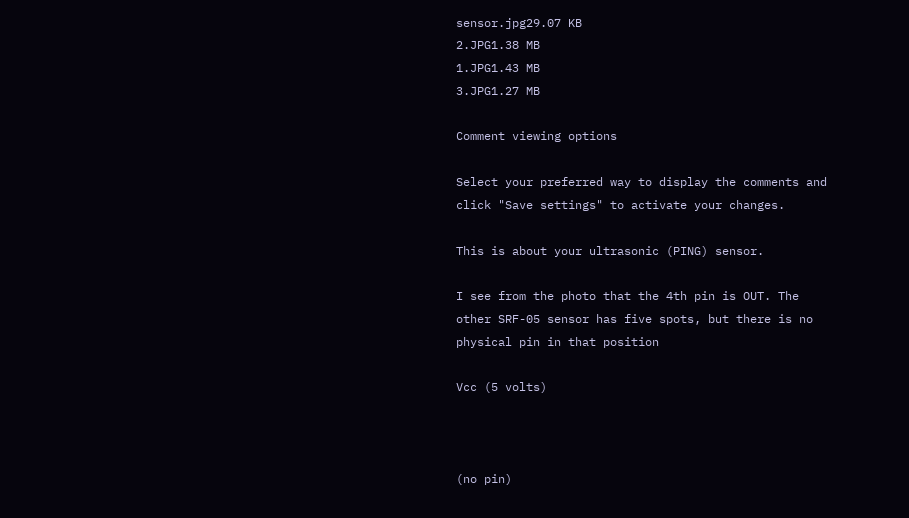sensor.jpg29.07 KB
2.JPG1.38 MB
1.JPG1.43 MB
3.JPG1.27 MB

Comment viewing options

Select your preferred way to display the comments and click "Save settings" to activate your changes.

This is about your ultrasonic (PING) sensor.

I see from the photo that the 4th pin is OUT. The other SRF-05 sensor has five spots, but there is no physical pin in that position

Vcc (5 volts)



(no pin)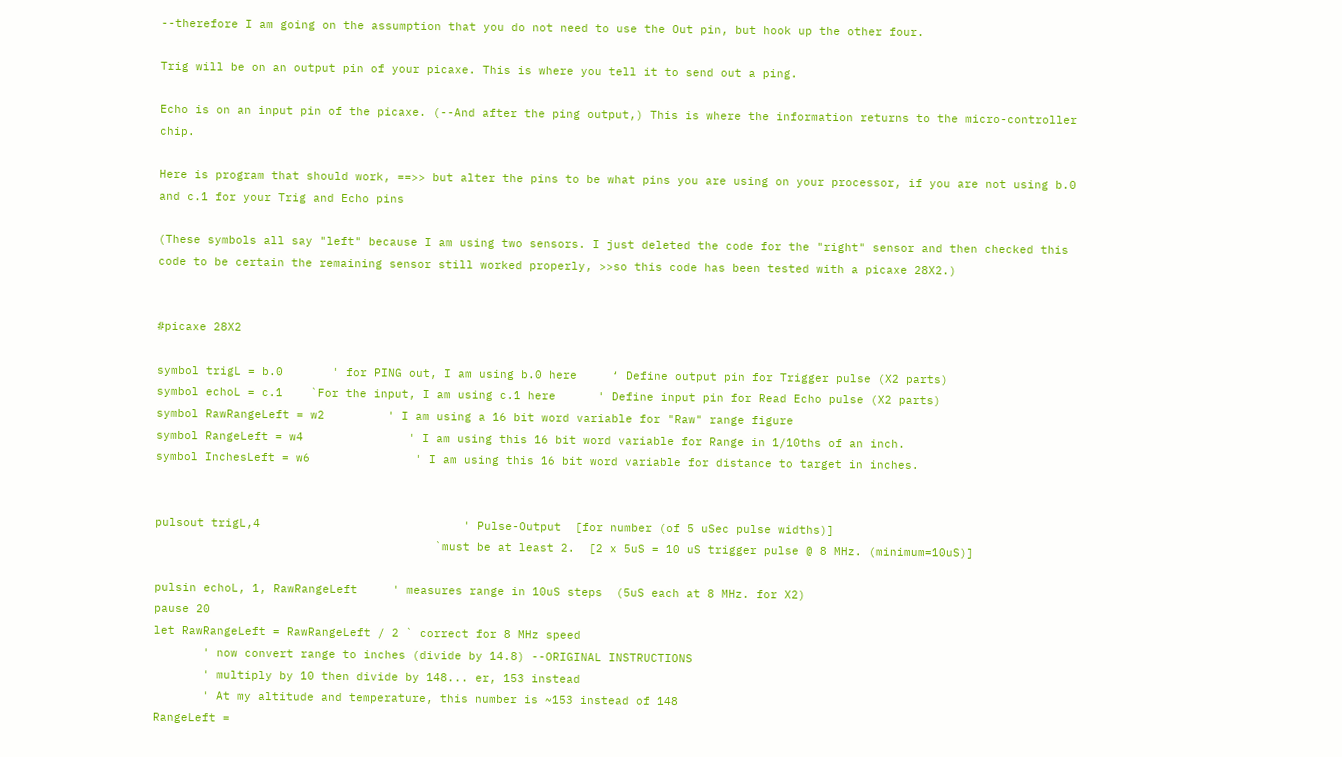--therefore I am going on the assumption that you do not need to use the Out pin, but hook up the other four.

Trig will be on an output pin of your picaxe. This is where you tell it to send out a ping.

Echo is on an input pin of the picaxe. (--And after the ping output,) This is where the information returns to the micro-controller chip.

Here is program that should work, ==>> but alter the pins to be what pins you are using on your processor, if you are not using b.0 and c.1 for your Trig and Echo pins

(These symbols all say "left" because I am using two sensors. I just deleted the code for the "right" sensor and then checked this code to be certain the remaining sensor still worked properly, >>so this code has been tested with a picaxe 28X2.)


#picaxe 28X2

symbol trigL = b.0       ' for PING out, I am using b.0 here     ‘ Define output pin for Trigger pulse (X2 parts)
symbol echoL = c.1    `For the input, I am using c.1 here      ' Define input pin for Read Echo pulse (X2 parts)
symbol RawRangeLeft = w2         ' I am using a 16 bit word variable for "Raw" range figure
symbol RangeLeft = w4               ' I am using this 16 bit word variable for Range in 1/10ths of an inch.
symbol InchesLeft = w6               ' I am using this 16 bit word variable for distance to target in inches.


pulsout trigL,4                             ' Pulse-Output  [for number (of 5 uSec pulse widths)]
                                        `must be at least 2.  [2 x 5uS = 10 uS trigger pulse @ 8 MHz. (minimum=10uS)]

pulsin echoL, 1, RawRangeLeft     ' measures range in 10uS steps  (5uS each at 8 MHz. for X2)
pause 20
let RawRangeLeft = RawRangeLeft / 2 ` correct for 8 MHz speed
       ' now convert range to inches (divide by 14.8) --ORIGINAL INSTRUCTIONS
       ' multiply by 10 then divide by 148... er, 153 instead
       ' At my altitude and temperature, this number is ~153 instead of 148
RangeLeft =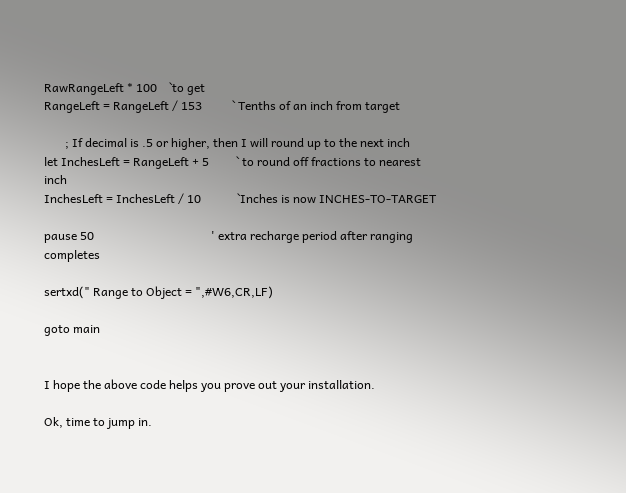RawRangeLeft * 100    `to get
RangeLeft = RangeLeft / 153          ` Tenths of an inch from target

       ; If decimal is .5 or higher, then I will round up to the next inch
let InchesLeft = RangeLeft + 5         ` to round off fractions to nearest inch
InchesLeft = InchesLeft / 10            `Inches is now INCHES-TO-TARGET

pause 50                                       ' extra recharge period after ranging completes

sertxd(" Range to Object = ",#W6,CR,LF)

goto main


I hope the above code helps you prove out your installation.

Ok, time to jump in.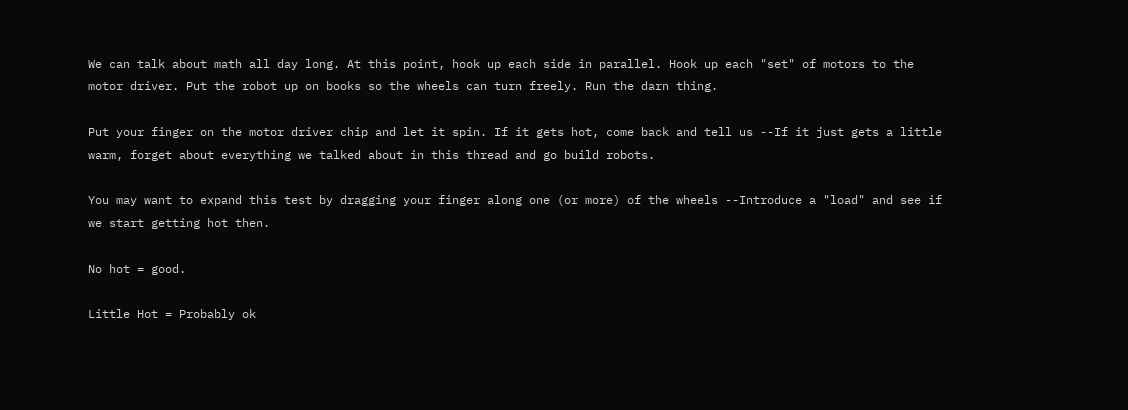We can talk about math all day long. At this point, hook up each side in parallel. Hook up each "set" of motors to the motor driver. Put the robot up on books so the wheels can turn freely. Run the darn thing.

Put your finger on the motor driver chip and let it spin. If it gets hot, come back and tell us --If it just gets a little warm, forget about everything we talked about in this thread and go build robots.

You may want to expand this test by dragging your finger along one (or more) of the wheels --Introduce a "load" and see if we start getting hot then.

No hot = good.

Little Hot = Probably ok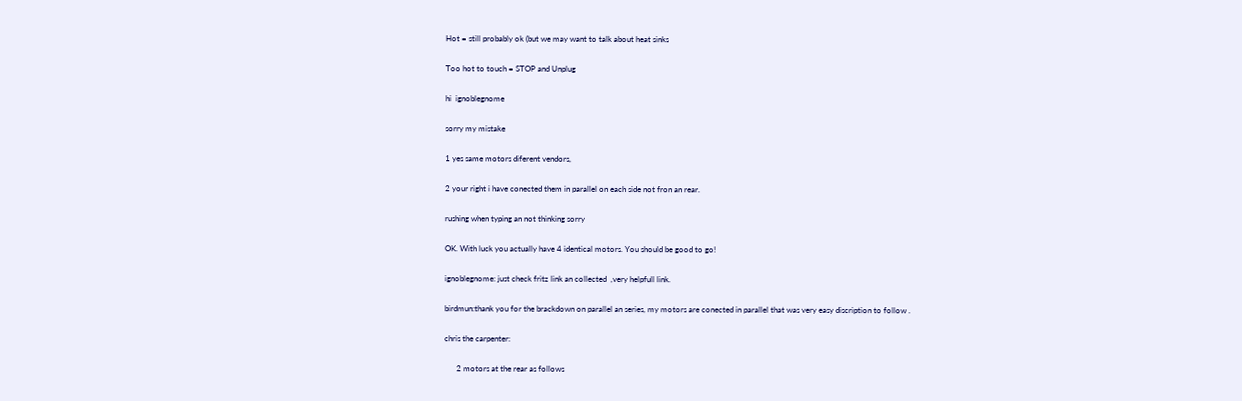Hot = still probably ok (but we may want to talk about heat sinks

Too hot to touch = STOP and Unplug

hi  ignoblegnome

sorry my mistake

1 yes same motors diferent vendors,

2 your right i have conected them in parallel on each side not fron an rear.

rushing when typing an not thinking sorry

OK. With luck you actually have 4 identical motors. You should be good to go!

ignoblegnome: just check fritz link an collected  ,very helpfull link.

birdmun:thank you for the brackdown on parallel an series, my motors are conected in parallel that was very easy discription to follow .

chris the carpenter:

      2 motors at the rear as follows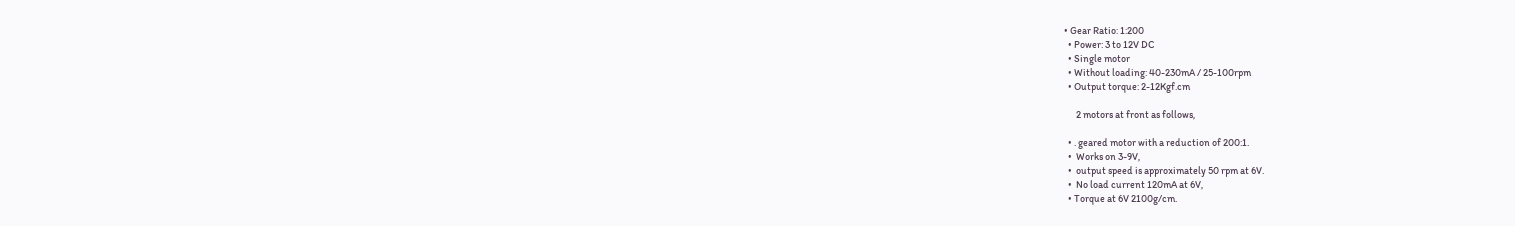• Gear Ratio: 1:200
  • Power: 3 to 12V DC
  • Single motor
  • Without loading: 40-230mA / 25-100rpm
  • Output torque: 2-12Kgf.cm

      2 motors at front as follows,

  • . geared motor with a reduction of 200:1.
  •  Works on 3-9V,
  •  output speed is approximately 50 rpm at 6V.
  •  No load current 120mA at 6V,
  • Torque at 6V 2100g/cm.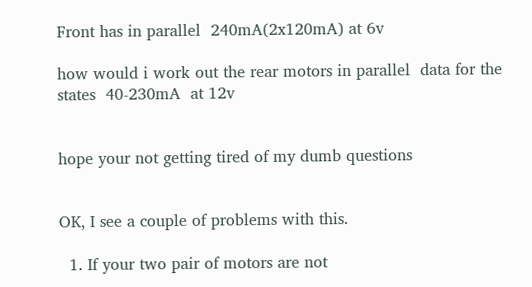Front has in parallel  240mA(2x120mA) at 6v

how would i work out the rear motors in parallel  data for the states  40-230mA  at 12v


hope your not getting tired of my dumb questions


OK, I see a couple of problems with this.

  1. If your two pair of motors are not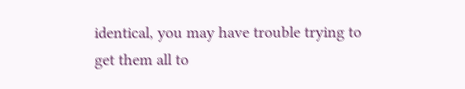identical, you may have trouble trying to get them all to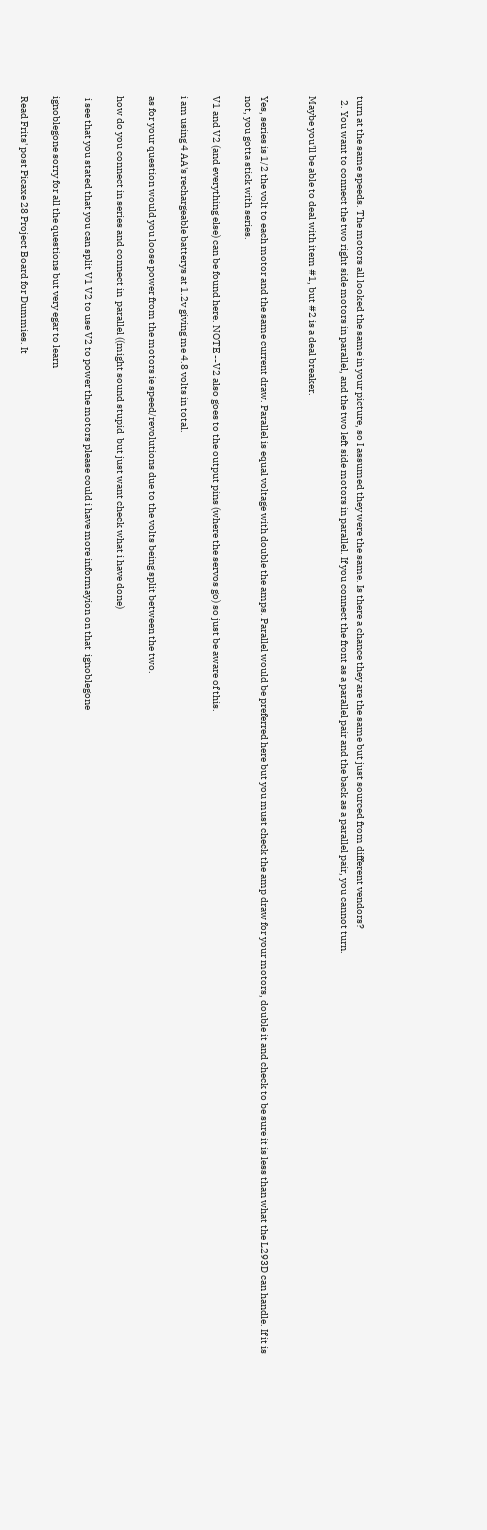turn at the same speeds. The motors all looked the same in your picture, so I assumed they were the same. Is there a chance they are the same but just sourced from different vendors?
  2. You want to connect the two right side motors in parallel, and the two left side motors in parallel. If you connect the front as a parallel pair and the back as a parallel pair, you cannot turn.

Maybe you'll be able to deal with item #1, but #2 is a deal breaker.


Yes, series is 1/2 the volt to each motor and the same current draw. Parallel is equal voltage with double the amps. Parallel would be preferred here but you must check the amp draw for your motors, double it and check to be sure it is less than what the L293D can handle. If it is not, you gotta stick with series.

V1 and V2 (and everything else) can be found here. NOTE --V2 also goes to the output pins (where the servos go) so just be aware of this.

i am using 4 AA's rechargeable batterys at 1.2v giving me 4.8 volts in total.

as for your question would you loose power from the motors ie speed/revolutions due to the volts being split between the two.

how do you connect in series and connect in  parallel ((might sound stupid  but just want check what i have done)

 i see that you stated that you can split V1 V2 to use V2 to power the motors please could i have more informayion on that  ignoblegone

ignoblegone sorry for all the questions but very egar to learn

Read Frits' post Picaxe 28 Project Board for Dummies. It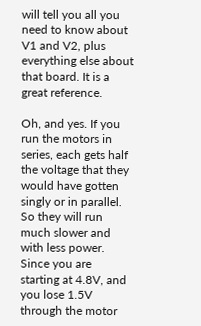will tell you all you need to know about V1 and V2, plus everything else about that board. It is a great reference.

Oh, and yes. If you run the motors in series, each gets half the voltage that they would have gotten singly or in parallel. So they will run much slower and with less power. Since you are starting at 4.8V, and you lose 1.5V through the motor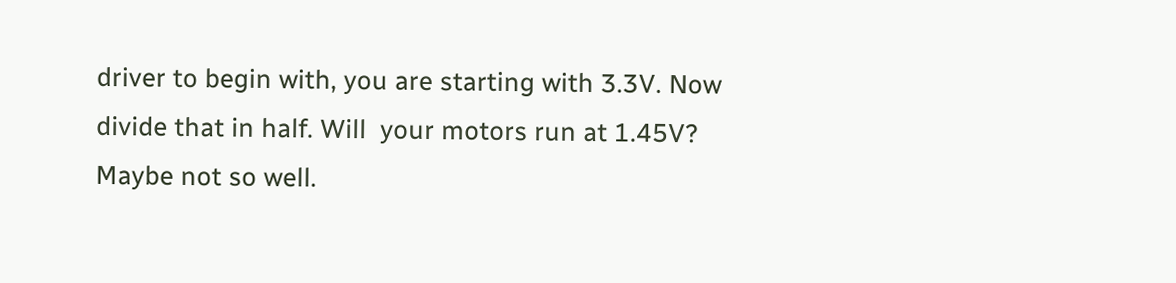driver to begin with, you are starting with 3.3V. Now divide that in half. Will  your motors run at 1.45V? Maybe not so well.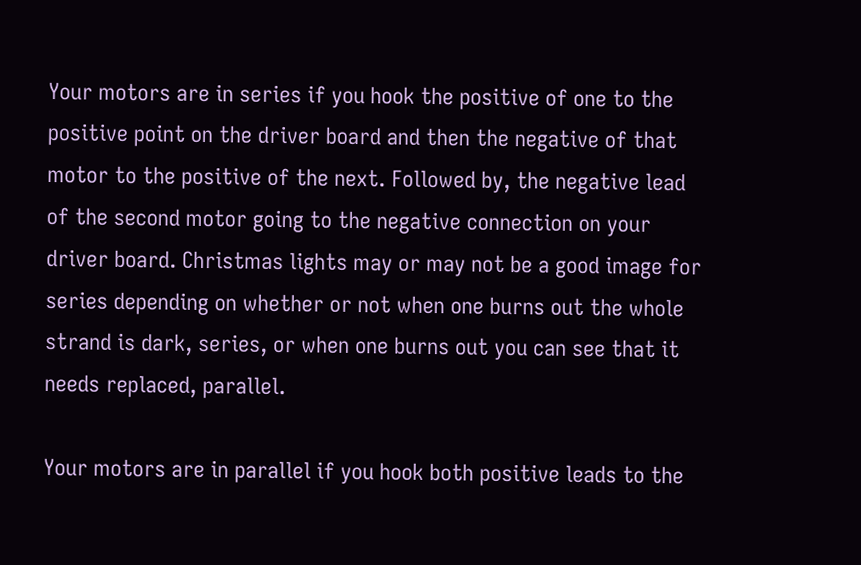Your motors are in series if you hook the positive of one to the positive point on the driver board and then the negative of that motor to the positive of the next. Followed by, the negative lead of the second motor going to the negative connection on your driver board. Christmas lights may or may not be a good image for series depending on whether or not when one burns out the whole strand is dark, series, or when one burns out you can see that it needs replaced, parallel.

Your motors are in parallel if you hook both positive leads to the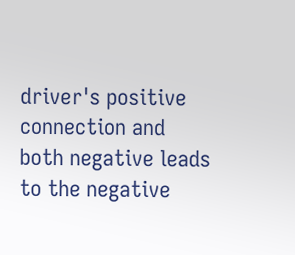driver's positive connection and both negative leads to the negative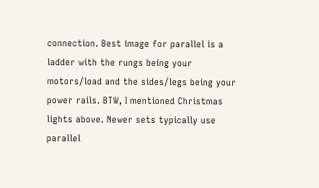connection. Best image for parallel is a ladder with the rungs being your motors/load and the sides/legs being your power rails. BTW, I mentioned Christmas lights above. Newer sets typically use parallel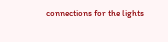connections for the lights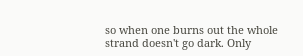so when one burns out the whole strand doesn't go dark. Only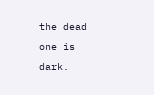the dead one is dark.